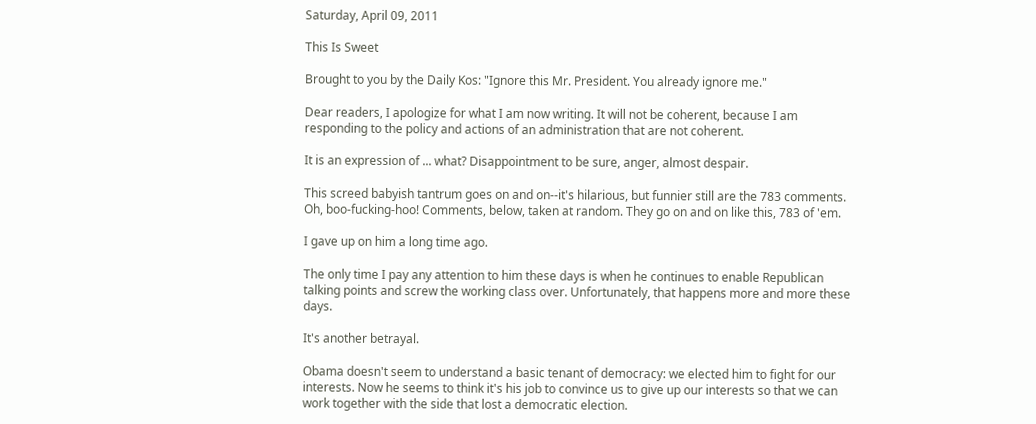Saturday, April 09, 2011

This Is Sweet

Brought to you by the Daily Kos: "Ignore this Mr. President. You already ignore me."

Dear readers, I apologize for what I am now writing. It will not be coherent, because I am responding to the policy and actions of an administration that are not coherent.

It is an expression of ... what? Disappointment to be sure, anger, almost despair.

This screed babyish tantrum goes on and on--it's hilarious, but funnier still are the 783 comments. Oh, boo-fucking-hoo! Comments, below, taken at random. They go on and on like this, 783 of 'em.

I gave up on him a long time ago.

The only time I pay any attention to him these days is when he continues to enable Republican talking points and screw the working class over. Unfortunately, that happens more and more these days.

It's another betrayal.

Obama doesn't seem to understand a basic tenant of democracy: we elected him to fight for our interests. Now he seems to think it's his job to convince us to give up our interests so that we can work together with the side that lost a democratic election.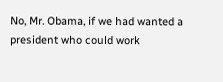No, Mr. Obama, if we had wanted a president who could work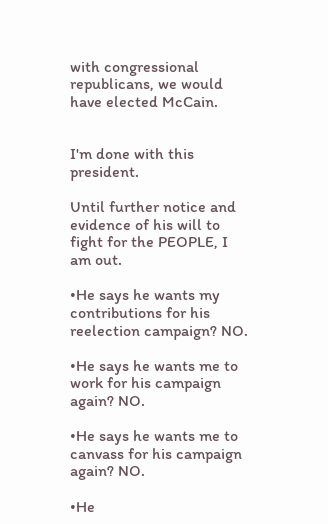with congressional republicans, we would have elected McCain.


I'm done with this president.

Until further notice and evidence of his will to fight for the PEOPLE, I am out.

•He says he wants my contributions for his reelection campaign? NO.

•He says he wants me to work for his campaign again? NO.

•He says he wants me to canvass for his campaign again? NO.

•He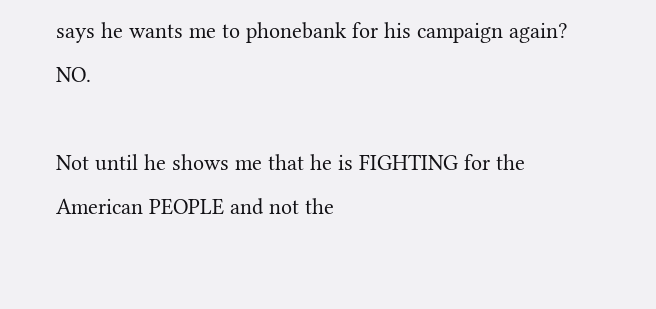says he wants me to phonebank for his campaign again? NO.

Not until he shows me that he is FIGHTING for the American PEOPLE and not the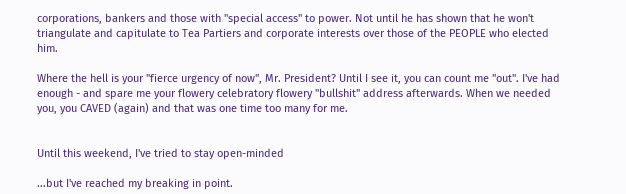corporations, bankers and those with "special access" to power. Not until he has shown that he won't triangulate and capitulate to Tea Partiers and corporate interests over those of the PEOPLE who elected him.

Where the hell is your "fierce urgency of now", Mr. President? Until I see it, you can count me "out". I've had enough - and spare me your flowery celebratory flowery "bullshit" address afterwards. When we needed you, you CAVED (again) and that was one time too many for me.


Until this weekend, I've tried to stay open-minded

...but I've reached my breaking in point.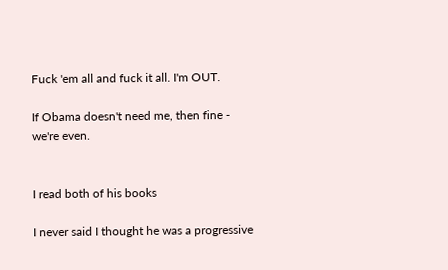Fuck 'em all and fuck it all. I'm OUT.

If Obama doesn't need me, then fine - we're even.


I read both of his books

I never said I thought he was a progressive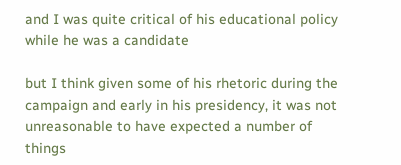and I was quite critical of his educational policy while he was a candidate

but I think given some of his rhetoric during the campaign and early in his presidency, it was not unreasonable to have expected a number of things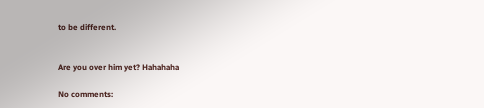to be different.


Are you over him yet? Hahahaha

No comments: